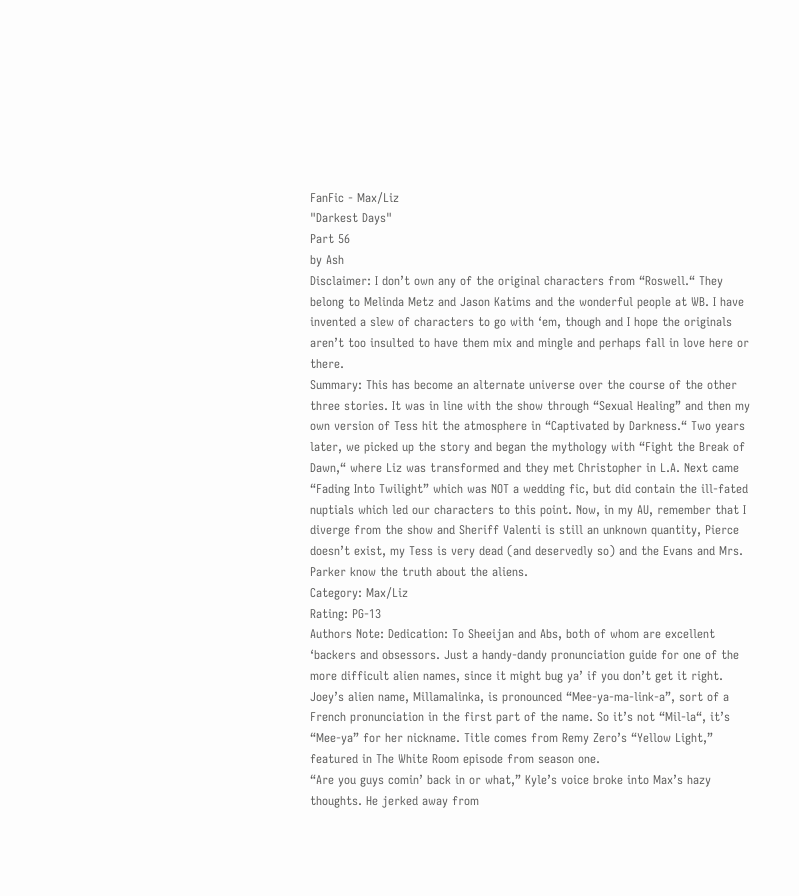FanFic - Max/Liz
"Darkest Days"
Part 56
by Ash
Disclaimer: I don’t own any of the original characters from “Roswell.“ They belong to Melinda Metz and Jason Katims and the wonderful people at WB. I have invented a slew of characters to go with ‘em, though and I hope the originals aren’t too insulted to have them mix and mingle and perhaps fall in love here or there.
Summary: This has become an alternate universe over the course of the other three stories. It was in line with the show through “Sexual Healing” and then my own version of Tess hit the atmosphere in “Captivated by Darkness.“ Two years later, we picked up the story and began the mythology with “Fight the Break of Dawn,“ where Liz was transformed and they met Christopher in L.A. Next came “Fading Into Twilight” which was NOT a wedding fic, but did contain the ill-fated nuptials which led our characters to this point. Now, in my AU, remember that I diverge from the show and Sheriff Valenti is still an unknown quantity, Pierce doesn’t exist, my Tess is very dead (and deservedly so) and the Evans and Mrs. Parker know the truth about the aliens.
Category: Max/Liz
Rating: PG-13
Authors Note: Dedication: To Sheeijan and Abs, both of whom are excellent ‘backers and obsessors. Just a handy-dandy pronunciation guide for one of the more difficult alien names, since it might bug ya’ if you don’t get it right. Joey’s alien name, Millamalinka, is pronounced “Mee-ya-ma-link-a”, sort of a French pronunciation in the first part of the name. So it’s not “Mil-la“, it’s “Mee-ya” for her nickname. Title comes from Remy Zero’s “Yellow Light,” featured in The White Room episode from season one.
“Are you guys comin’ back in or what,” Kyle’s voice broke into Max’s hazy thoughts. He jerked away from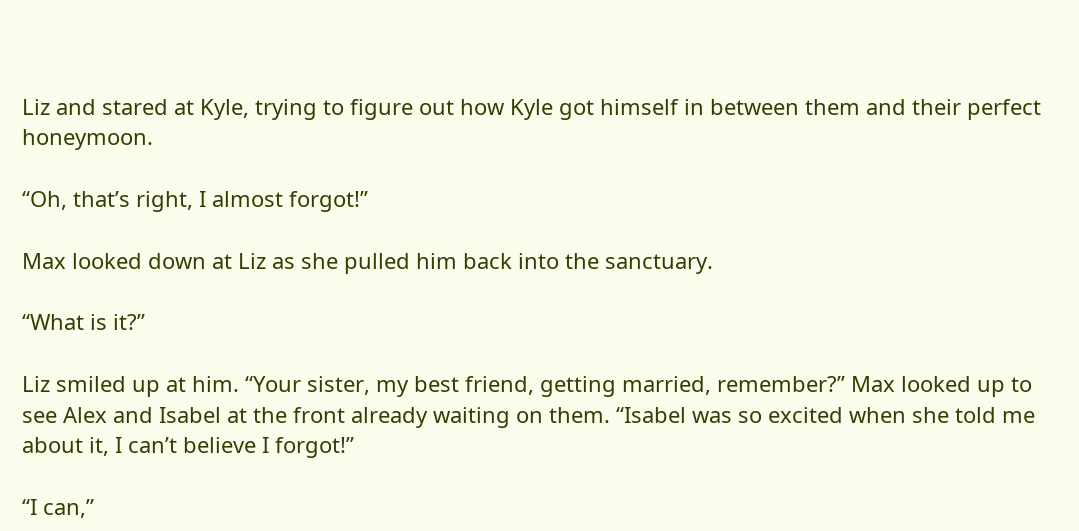Liz and stared at Kyle, trying to figure out how Kyle got himself in between them and their perfect honeymoon.

“Oh, that’s right, I almost forgot!”

Max looked down at Liz as she pulled him back into the sanctuary.

“What is it?”

Liz smiled up at him. “Your sister, my best friend, getting married, remember?” Max looked up to see Alex and Isabel at the front already waiting on them. “Isabel was so excited when she told me about it, I can’t believe I forgot!”

“I can,”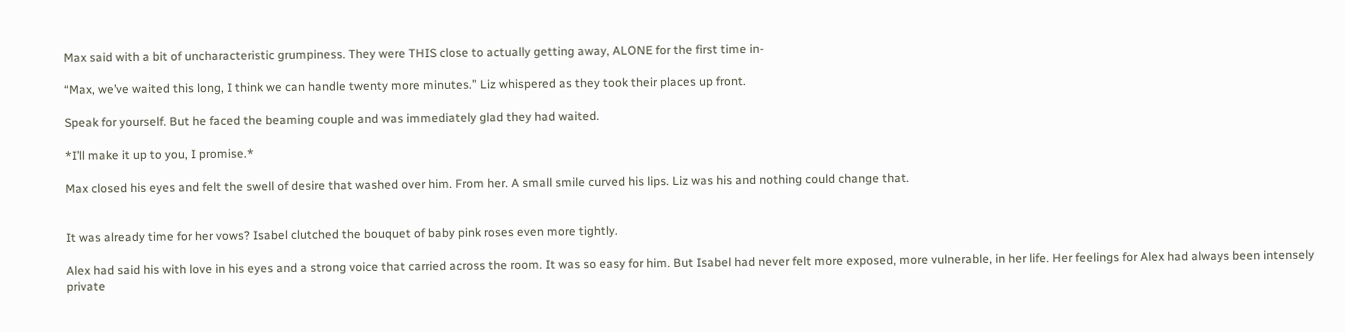Max said with a bit of uncharacteristic grumpiness. They were THIS close to actually getting away, ALONE for the first time in-

“Max, we’ve waited this long, I think we can handle twenty more minutes.” Liz whispered as they took their places up front.

Speak for yourself. But he faced the beaming couple and was immediately glad they had waited.

*I’ll make it up to you, I promise.*

Max closed his eyes and felt the swell of desire that washed over him. From her. A small smile curved his lips. Liz was his and nothing could change that.


It was already time for her vows? Isabel clutched the bouquet of baby pink roses even more tightly.

Alex had said his with love in his eyes and a strong voice that carried across the room. It was so easy for him. But Isabel had never felt more exposed, more vulnerable, in her life. Her feelings for Alex had always been intensely private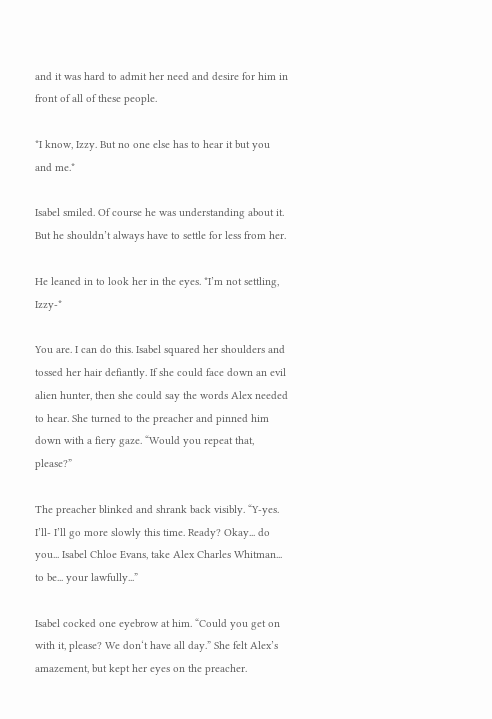and it was hard to admit her need and desire for him in front of all of these people.

*I know, Izzy. But no one else has to hear it but you and me.*

Isabel smiled. Of course he was understanding about it. But he shouldn’t always have to settle for less from her.

He leaned in to look her in the eyes. *I’m not settling, Izzy-*

You are. I can do this. Isabel squared her shoulders and tossed her hair defiantly. If she could face down an evil alien hunter, then she could say the words Alex needed to hear. She turned to the preacher and pinned him down with a fiery gaze. “Would you repeat that, please?”

The preacher blinked and shrank back visibly. “Y-yes. I’ll- I’ll go more slowly this time. Ready? Okay... do you... Isabel Chloe Evans, take Alex Charles Whitman... to be... your lawfully...”

Isabel cocked one eyebrow at him. “Could you get on with it, please? We don‘t have all day.” She felt Alex’s amazement, but kept her eyes on the preacher.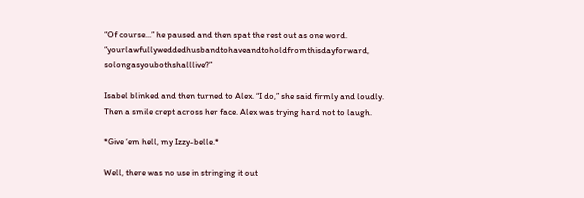“Of course...” he paused and then spat the rest out as one word. “yourlawfullyweddedhusbandtohaveandtoholdfromthisdayforward, solongasyoubothshalllive?”

Isabel blinked and then turned to Alex. “I do,” she said firmly and loudly. Then a smile crept across her face. Alex was trying hard not to laugh.

*Give ‘em hell, my Izzy-belle.*

Well, there was no use in stringing it out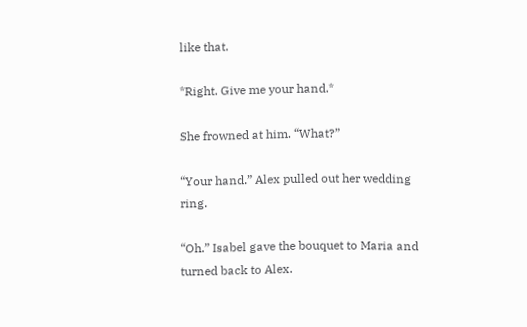like that.

*Right. Give me your hand.*

She frowned at him. “What?”

“Your hand.” Alex pulled out her wedding ring.

“Oh.” Isabel gave the bouquet to Maria and turned back to Alex.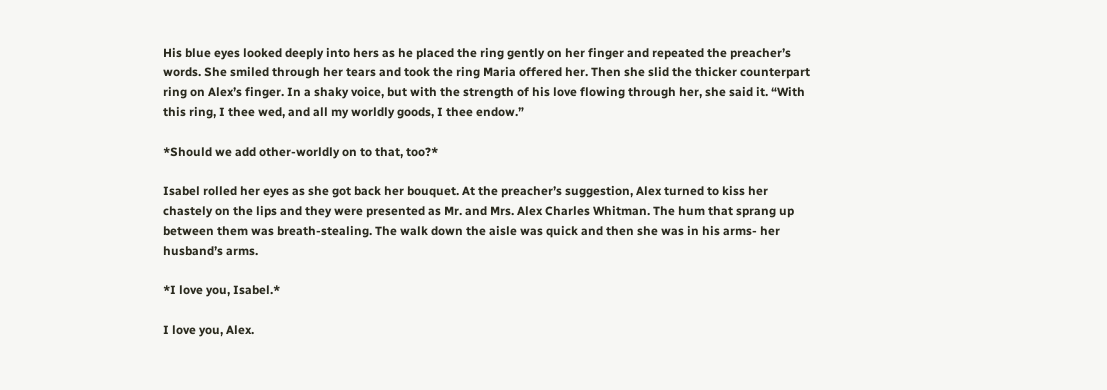His blue eyes looked deeply into hers as he placed the ring gently on her finger and repeated the preacher’s words. She smiled through her tears and took the ring Maria offered her. Then she slid the thicker counterpart ring on Alex’s finger. In a shaky voice, but with the strength of his love flowing through her, she said it. “With this ring, I thee wed, and all my worldly goods, I thee endow.”

*Should we add other-worldly on to that, too?*

Isabel rolled her eyes as she got back her bouquet. At the preacher’s suggestion, Alex turned to kiss her chastely on the lips and they were presented as Mr. and Mrs. Alex Charles Whitman. The hum that sprang up between them was breath-stealing. The walk down the aisle was quick and then she was in his arms- her husband’s arms.

*I love you, Isabel.*

I love you, Alex.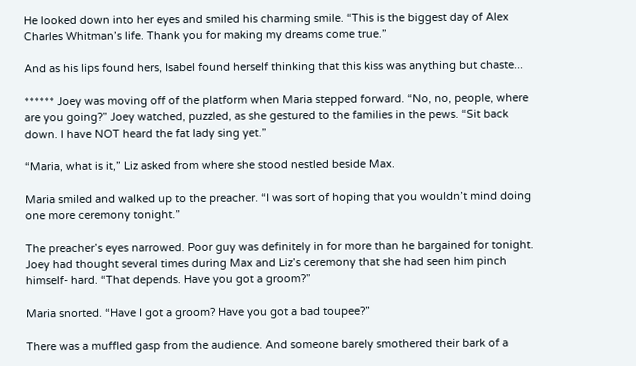He looked down into her eyes and smiled his charming smile. “This is the biggest day of Alex Charles Whitman’s life. Thank you for making my dreams come true.”

And as his lips found hers, Isabel found herself thinking that this kiss was anything but chaste...

****** Joey was moving off of the platform when Maria stepped forward. “No, no, people, where are you going?” Joey watched, puzzled, as she gestured to the families in the pews. “Sit back down. I have NOT heard the fat lady sing yet.”

“Maria, what is it,” Liz asked from where she stood nestled beside Max.

Maria smiled and walked up to the preacher. “I was sort of hoping that you wouldn’t mind doing one more ceremony tonight.”

The preacher’s eyes narrowed. Poor guy was definitely in for more than he bargained for tonight. Joey had thought several times during Max and Liz’s ceremony that she had seen him pinch himself- hard. “That depends. Have you got a groom?”

Maria snorted. “Have I got a groom? Have you got a bad toupee?”

There was a muffled gasp from the audience. And someone barely smothered their bark of a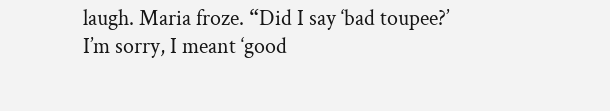laugh. Maria froze. “Did I say ‘bad toupee?’ I’m sorry, I meant ‘good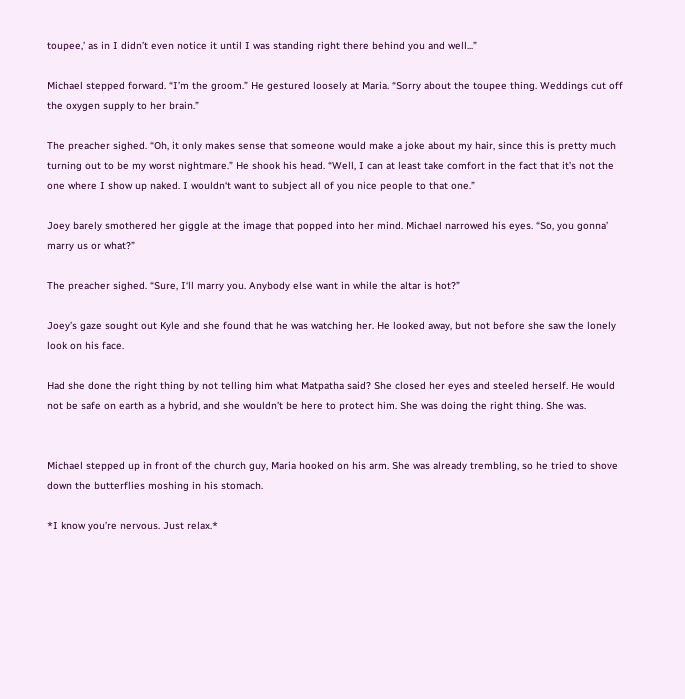toupee,’ as in I didn’t even notice it until I was standing right there behind you and well...”

Michael stepped forward. “I’m the groom.” He gestured loosely at Maria. “Sorry about the toupee thing. Weddings cut off the oxygen supply to her brain.”

The preacher sighed. “Oh, it only makes sense that someone would make a joke about my hair, since this is pretty much turning out to be my worst nightmare.” He shook his head. “Well, I can at least take comfort in the fact that it’s not the one where I show up naked. I wouldn‘t want to subject all of you nice people to that one.”

Joey barely smothered her giggle at the image that popped into her mind. Michael narrowed his eyes. “So, you gonna’ marry us or what?”

The preacher sighed. “Sure, I‘ll marry you. Anybody else want in while the altar is hot?”

Joey’s gaze sought out Kyle and she found that he was watching her. He looked away, but not before she saw the lonely look on his face.

Had she done the right thing by not telling him what Matpatha said? She closed her eyes and steeled herself. He would not be safe on earth as a hybrid, and she wouldn’t be here to protect him. She was doing the right thing. She was.


Michael stepped up in front of the church guy, Maria hooked on his arm. She was already trembling, so he tried to shove down the butterflies moshing in his stomach.

*I know you’re nervous. Just relax.*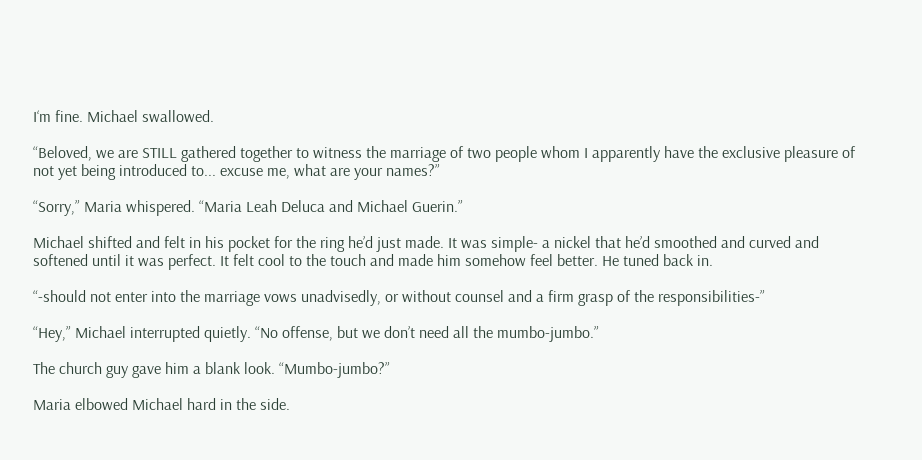I‘m fine. Michael swallowed.

“Beloved, we are STILL gathered together to witness the marriage of two people whom I apparently have the exclusive pleasure of not yet being introduced to... excuse me, what are your names?”

“Sorry,” Maria whispered. “Maria Leah Deluca and Michael Guerin.”

Michael shifted and felt in his pocket for the ring he’d just made. It was simple- a nickel that he’d smoothed and curved and softened until it was perfect. It felt cool to the touch and made him somehow feel better. He tuned back in.

“-should not enter into the marriage vows unadvisedly, or without counsel and a firm grasp of the responsibilities-”

“Hey,” Michael interrupted quietly. “No offense, but we don’t need all the mumbo-jumbo.”

The church guy gave him a blank look. “Mumbo-jumbo?”

Maria elbowed Michael hard in the side.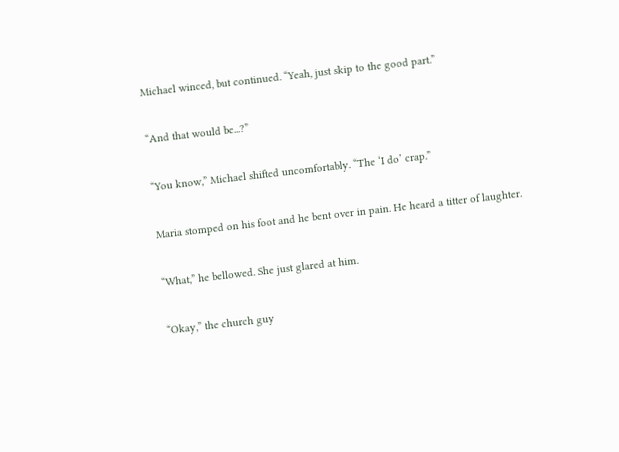Michael winced, but continued. “Yeah, just skip to the good part.”

“And that would be...?”

“You know,” Michael shifted uncomfortably. “The ‘I do’ crap.”

Maria stomped on his foot and he bent over in pain. He heard a titter of laughter.

“What,” he bellowed. She just glared at him.

“Okay,” the church guy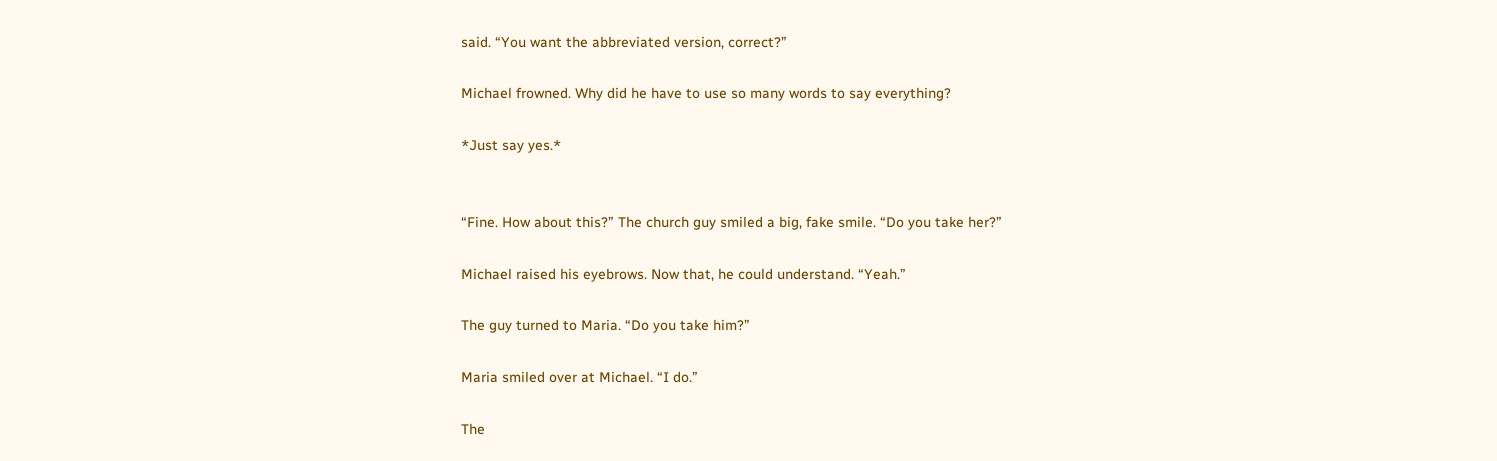said. “You want the abbreviated version, correct?”

Michael frowned. Why did he have to use so many words to say everything?

*Just say yes.*


“Fine. How about this?” The church guy smiled a big, fake smile. “Do you take her?”

Michael raised his eyebrows. Now that, he could understand. “Yeah.”

The guy turned to Maria. “Do you take him?”

Maria smiled over at Michael. “I do.”

The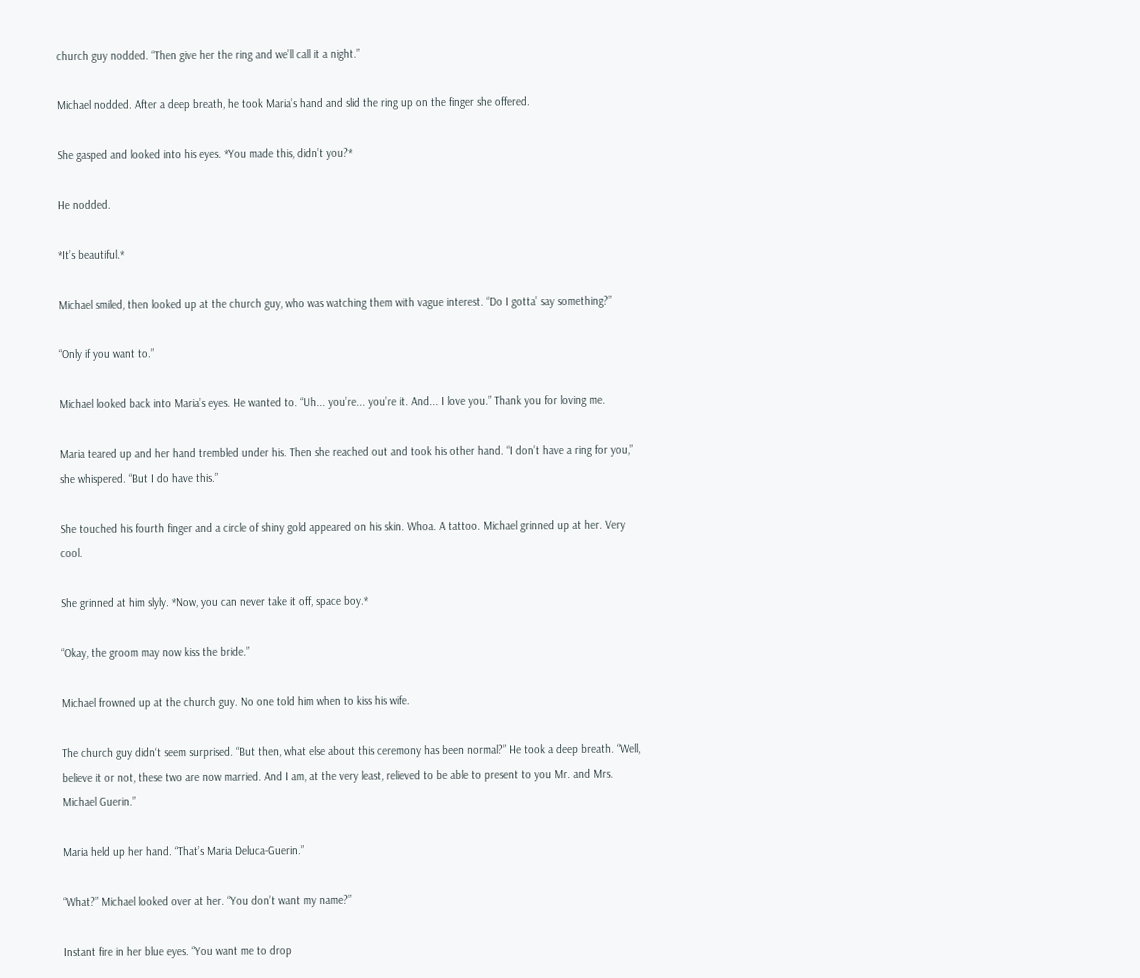church guy nodded. “Then give her the ring and we’ll call it a night.”

Michael nodded. After a deep breath, he took Maria’s hand and slid the ring up on the finger she offered.

She gasped and looked into his eyes. *You made this, didn’t you?*

He nodded.

*It’s beautiful.*

Michael smiled, then looked up at the church guy, who was watching them with vague interest. “Do I gotta’ say something?”

“Only if you want to.”

Michael looked back into Maria’s eyes. He wanted to. “Uh... you’re... you’re it. And... I love you.” Thank you for loving me.

Maria teared up and her hand trembled under his. Then she reached out and took his other hand. “I don’t have a ring for you,” she whispered. “But I do have this.”

She touched his fourth finger and a circle of shiny gold appeared on his skin. Whoa. A tattoo. Michael grinned up at her. Very cool.

She grinned at him slyly. *Now, you can never take it off, space boy.*

“Okay, the groom may now kiss the bride.”

Michael frowned up at the church guy. No one told him when to kiss his wife.

The church guy didn‘t seem surprised. “But then, what else about this ceremony has been normal?” He took a deep breath. “Well, believe it or not, these two are now married. And I am, at the very least, relieved to be able to present to you Mr. and Mrs. Michael Guerin.”

Maria held up her hand. “That’s Maria Deluca-Guerin.”

“What?” Michael looked over at her. “You don’t want my name?”

Instant fire in her blue eyes. “You want me to drop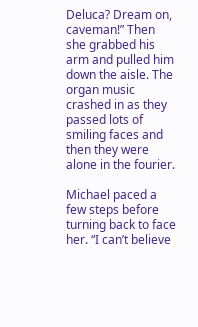Deluca? Dream on, caveman!” Then she grabbed his arm and pulled him down the aisle. The organ music crashed in as they passed lots of smiling faces and then they were alone in the fourier.

Michael paced a few steps before turning back to face her. “I can’t believe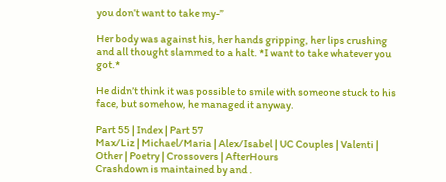you don’t want to take my-”

Her body was against his, her hands gripping, her lips crushing and all thought slammed to a halt. *I want to take whatever you got.*

He didn’t think it was possible to smile with someone stuck to his face, but somehow, he managed it anyway.

Part 55 | Index | Part 57
Max/Liz | Michael/Maria | Alex/Isabel | UC Couples | Valenti | Other | Poetry | Crossovers | AfterHours
Crashdown is maintained by and .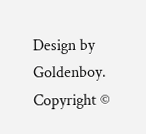Design by Goldenboy.
Copyright ©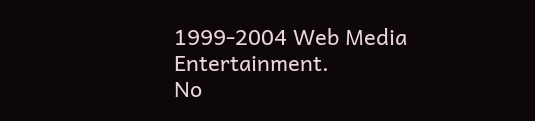1999-2004 Web Media Entertainment.
No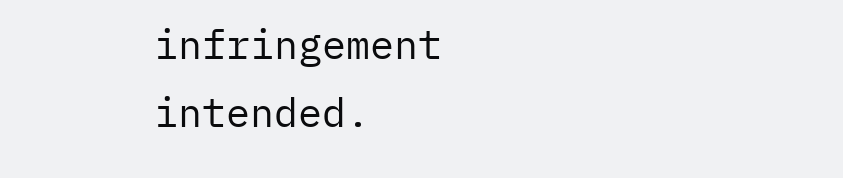infringement intended.